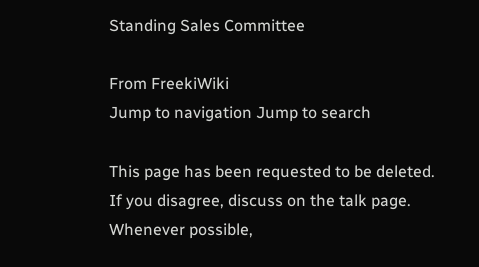Standing Sales Committee

From FreekiWiki
Jump to navigation Jump to search

This page has been requested to be deleted.
If you disagree, discuss on the talk page.
Whenever possible,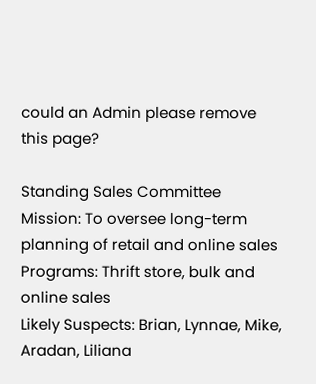could an Admin please remove this page?

Standing Sales Committee
Mission: To oversee long-term planning of retail and online sales
Programs: Thrift store, bulk and online sales
Likely Suspects: Brian, Lynnae, Mike, Aradan, Liliana